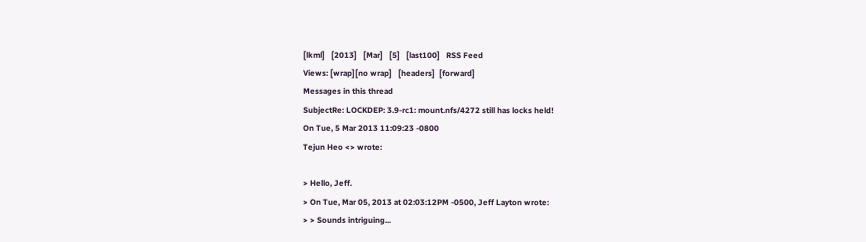[lkml]   [2013]   [Mar]   [5]   [last100]   RSS Feed
Views: [wrap][no wrap]   [headers]  [forward]
Messages in this thread
SubjectRe: LOCKDEP: 3.9-rc1: mount.nfs/4272 still has locks held!
On Tue, 5 Mar 2013 11:09:23 -0800
Tejun Heo <> wrote:

> Hello, Jeff.
> On Tue, Mar 05, 2013 at 02:03:12PM -0500, Jeff Layton wrote:
> > Sounds intriguing...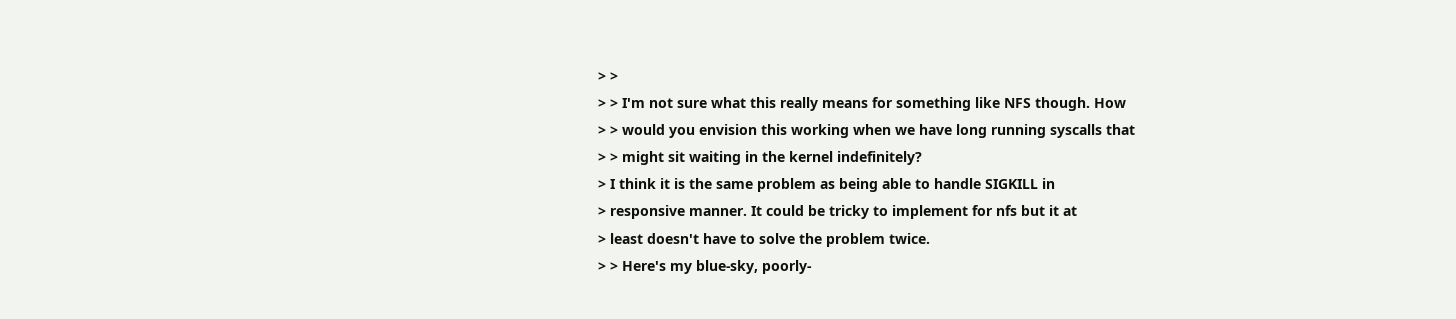> >
> > I'm not sure what this really means for something like NFS though. How
> > would you envision this working when we have long running syscalls that
> > might sit waiting in the kernel indefinitely?
> I think it is the same problem as being able to handle SIGKILL in
> responsive manner. It could be tricky to implement for nfs but it at
> least doesn't have to solve the problem twice.
> > Here's my blue-sky, poorly-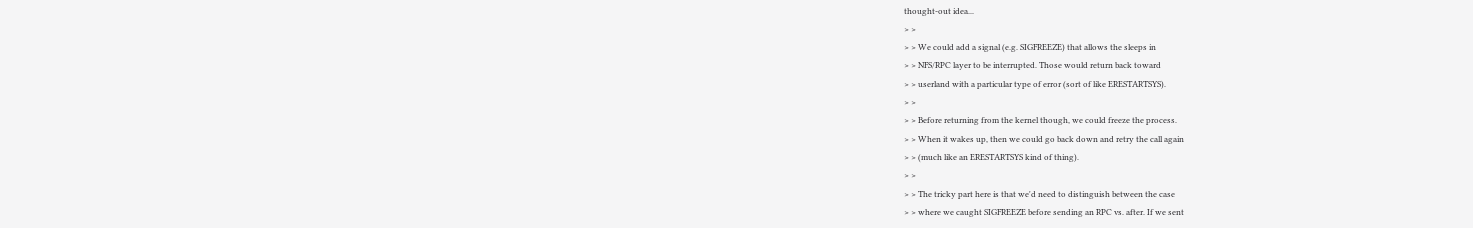thought-out idea...
> >
> > We could add a signal (e.g. SIGFREEZE) that allows the sleeps in
> > NFS/RPC layer to be interrupted. Those would return back toward
> > userland with a particular type of error (sort of like ERESTARTSYS).
> >
> > Before returning from the kernel though, we could freeze the process.
> > When it wakes up, then we could go back down and retry the call again
> > (much like an ERESTARTSYS kind of thing).
> >
> > The tricky part here is that we'd need to distinguish between the case
> > where we caught SIGFREEZE before sending an RPC vs. after. If we sent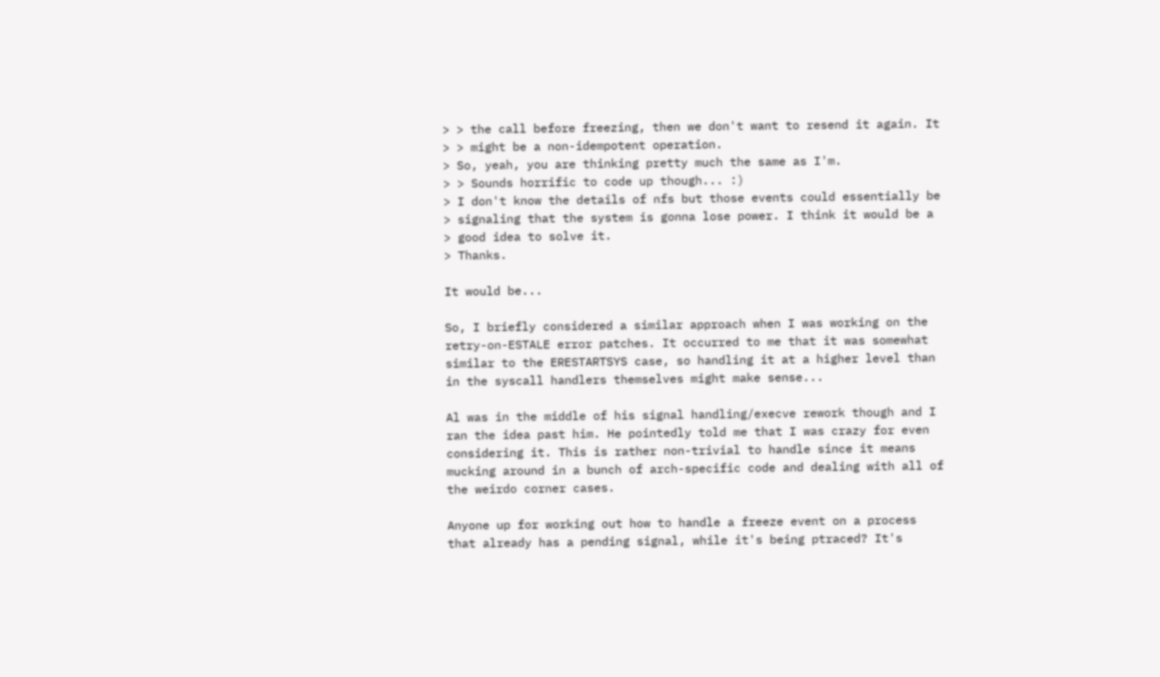> > the call before freezing, then we don't want to resend it again. It
> > might be a non-idempotent operation.
> So, yeah, you are thinking pretty much the same as I'm.
> > Sounds horrific to code up though... :)
> I don't know the details of nfs but those events could essentially be
> signaling that the system is gonna lose power. I think it would be a
> good idea to solve it.
> Thanks.

It would be...

So, I briefly considered a similar approach when I was working on the
retry-on-ESTALE error patches. It occurred to me that it was somewhat
similar to the ERESTARTSYS case, so handling it at a higher level than
in the syscall handlers themselves might make sense...

Al was in the middle of his signal handling/execve rework though and I
ran the idea past him. He pointedly told me that I was crazy for even
considering it. This is rather non-trivial to handle since it means
mucking around in a bunch of arch-specific code and dealing with all of
the weirdo corner cases.

Anyone up for working out how to handle a freeze event on a process
that already has a pending signal, while it's being ptraced? It's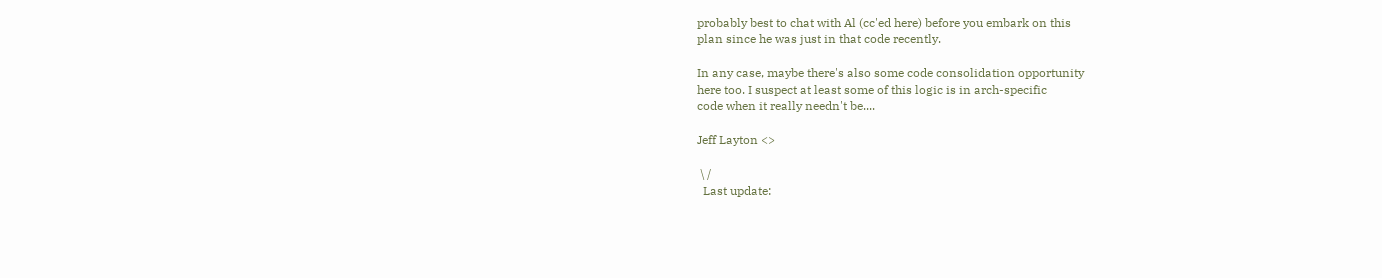probably best to chat with Al (cc'ed here) before you embark on this
plan since he was just in that code recently.

In any case, maybe there's also some code consolidation opportunity
here too. I suspect at least some of this logic is in arch-specific
code when it really needn't be....

Jeff Layton <>

 \ /
  Last update: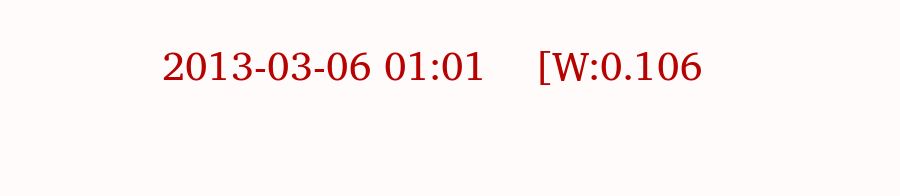2013-03-06 01:01    [W:0.106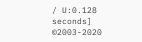/ U:0.128 seconds]
©2003-2020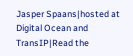Jasper Spaans|hosted at Digital Ocean and TransIP|Read the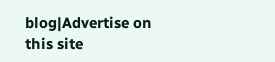blog|Advertise on this site